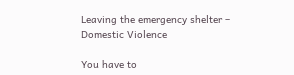Leaving the emergency shelter – Domestic Violence

You have to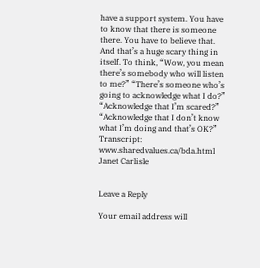have a support system. You have to know that there is someone there. You have to believe that. And that’s a huge scary thing in itself. To think, “Wow, you mean there’s somebody who will listen to me?” “There’s someone who’s going to acknowledge what I do?” “Acknowledge that I’m scared?” “Acknowledge that I don’t know what I’m doing and that’s OK?”
Transcript: www.sharedvalues.ca/bda.html
Janet Carlisle


Leave a Reply

Your email address will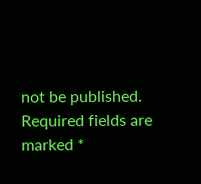not be published. Required fields are marked *